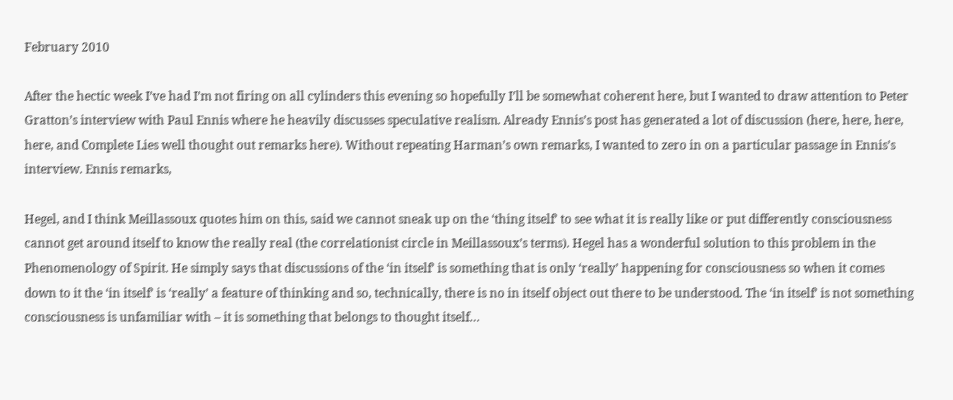February 2010

After the hectic week I’ve had I’m not firing on all cylinders this evening so hopefully I’ll be somewhat coherent here, but I wanted to draw attention to Peter Gratton’s interview with Paul Ennis where he heavily discusses speculative realism. Already Ennis’s post has generated a lot of discussion (here, here, here, here, and Complete Lies well thought out remarks here). Without repeating Harman’s own remarks, I wanted to zero in on a particular passage in Ennis’s interview. Ennis remarks,

Hegel, and I think Meillassoux quotes him on this, said we cannot sneak up on the ‘thing itself’ to see what it is really like or put differently consciousness cannot get around itself to know the really real (the correlationist circle in Meillassoux’s terms). Hegel has a wonderful solution to this problem in the Phenomenology of Spirit. He simply says that discussions of the ‘in itself’ is something that is only ‘really’ happening for consciousness so when it comes down to it the ‘in itself’ is ‘really’ a feature of thinking and so, technically, there is no in itself object out there to be understood. The ‘in itself’ is not something consciousness is unfamiliar with – it is something that belongs to thought itself…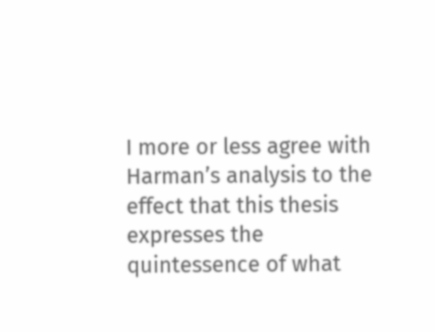I more or less agree with Harman’s analysis to the effect that this thesis expresses the quintessence of what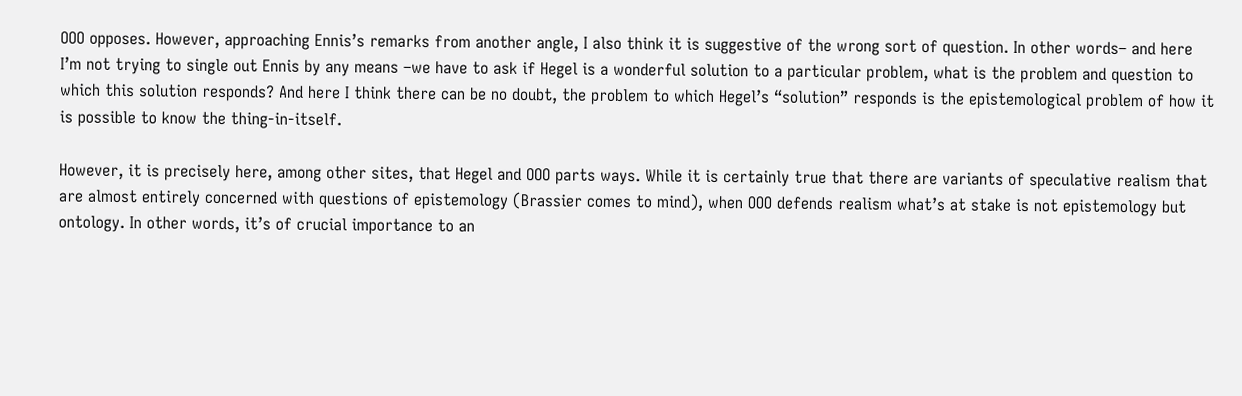OOO opposes. However, approaching Ennis’s remarks from another angle, I also think it is suggestive of the wrong sort of question. In other words– and here I’m not trying to single out Ennis by any means –we have to ask if Hegel is a wonderful solution to a particular problem, what is the problem and question to which this solution responds? And here I think there can be no doubt, the problem to which Hegel’s “solution” responds is the epistemological problem of how it is possible to know the thing-in-itself.

However, it is precisely here, among other sites, that Hegel and OOO parts ways. While it is certainly true that there are variants of speculative realism that are almost entirely concerned with questions of epistemology (Brassier comes to mind), when OOO defends realism what’s at stake is not epistemology but ontology. In other words, it’s of crucial importance to an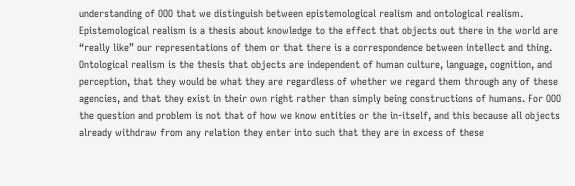understanding of OOO that we distinguish between epistemological realism and ontological realism. Epistemological realism is a thesis about knowledge to the effect that objects out there in the world are “really like” our representations of them or that there is a correspondence between intellect and thing. Ontological realism is the thesis that objects are independent of human culture, language, cognition, and perception, that they would be what they are regardless of whether we regard them through any of these agencies, and that they exist in their own right rather than simply being constructions of humans. For OOO the question and problem is not that of how we know entities or the in-itself, and this because all objects already withdraw from any relation they enter into such that they are in excess of these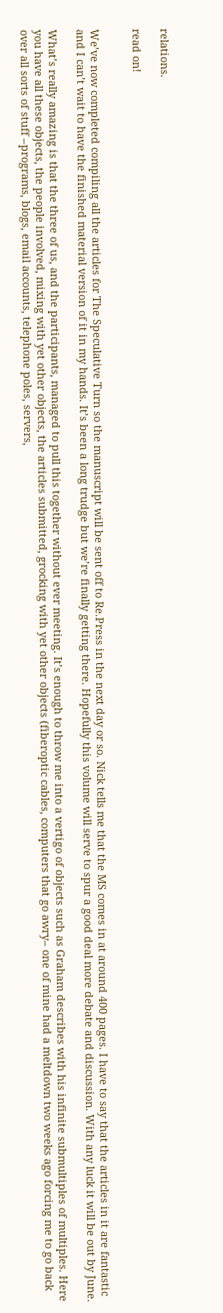relations.

read on!


We’ve now completed compiling all the articles for The Speculative Turn so the manuscript will be sent off to Re.Press in the next day or so. Nick tells me that the MS comes in at around 400 pages. I have to say that the articles in it are fantastic and I can’t wait to have the finished material version of it in my hands. It’s been a long trudge but we’re finally getting there. Hopefully this volume will serve to spur a good deal more debate and discussion. With any luck it will be out by June.

What’s really amazing is that the three of us, and the participants, managed to pull this together without ever meeting. It’s enough to throw me into a vertigo of objects such as Graham describes with his infinite submultiples of multiples. Here you have all these objects, the people involved, mixing with yet other objects, the articles submitted, grocking with yet other objects (fiberoptic cables, computers that go awry– one of mine had a meltdown two weeks ago forcing me to go back over all sorts of stuff –programs, blogs, email accounts, telephone poles, servers,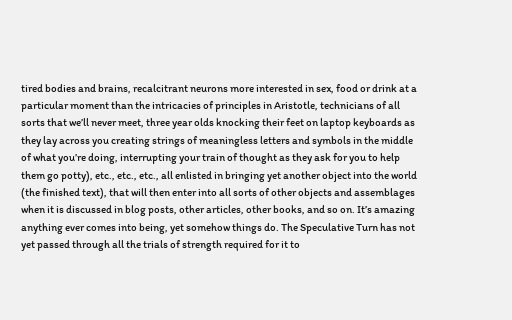tired bodies and brains, recalcitrant neurons more interested in sex, food or drink at a particular moment than the intricacies of principles in Aristotle, technicians of all sorts that we’ll never meet, three year olds knocking their feet on laptop keyboards as they lay across you creating strings of meaningless letters and symbols in the middle of what you’re doing, interrupting your train of thought as they ask for you to help them go potty), etc., etc., etc., all enlisted in bringing yet another object into the world (the finished text), that will then enter into all sorts of other objects and assemblages when it is discussed in blog posts, other articles, other books, and so on. It’s amazing anything ever comes into being, yet somehow things do. The Speculative Turn has not yet passed through all the trials of strength required for it to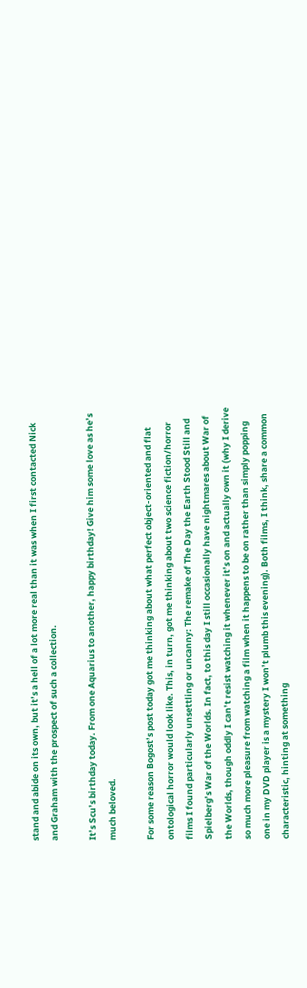stand and abide on its own, but it’s a hell of a lot more real than it was when I first contacted Nick and Graham with the prospect of such a collection.

It’s Scu’s birthday today. From one Aquarius to another, happy birthday! Give him some love as he’s much beloved.

For some reason Bogost’s post today got me thinking about what perfect object-oriented and flat ontological horror would look like. This, in turn, got me thinking about two science fiction/horror films I found particularly unsettling or uncanny: The remake of The Day the Earth Stood Still and Spielberg’s War of the Worlds. In fact, to this day I still occasionally have nightmares about War of the Worlds, though oddly I can’t resist watching it whenever it’s on and actually own it (why I derive so much more pleasure from watching a film when it happens to be on rather than simply popping one in my DVD player is a mystery I won’t plumb this evening). Both films, I think, share a common characteristic, hinting at something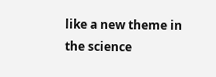like a new theme in the science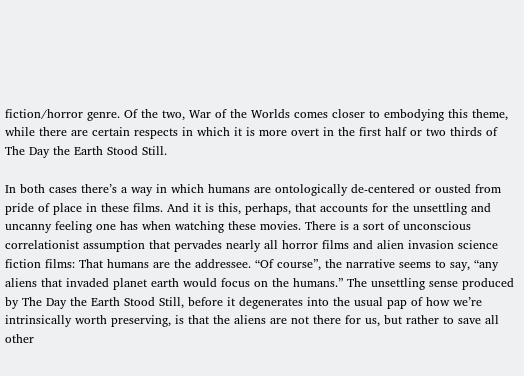fiction/horror genre. Of the two, War of the Worlds comes closer to embodying this theme, while there are certain respects in which it is more overt in the first half or two thirds of The Day the Earth Stood Still.

In both cases there’s a way in which humans are ontologically de-centered or ousted from pride of place in these films. And it is this, perhaps, that accounts for the unsettling and uncanny feeling one has when watching these movies. There is a sort of unconscious correlationist assumption that pervades nearly all horror films and alien invasion science fiction films: That humans are the addressee. “Of course”, the narrative seems to say, “any aliens that invaded planet earth would focus on the humans.” The unsettling sense produced by The Day the Earth Stood Still, before it degenerates into the usual pap of how we’re intrinsically worth preserving, is that the aliens are not there for us, but rather to save all other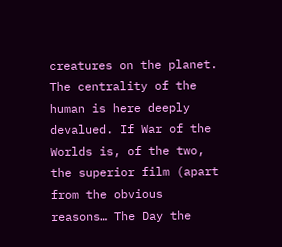creatures on the planet. The centrality of the human is here deeply devalued. If War of the Worlds is, of the two, the superior film (apart from the obvious reasons… The Day the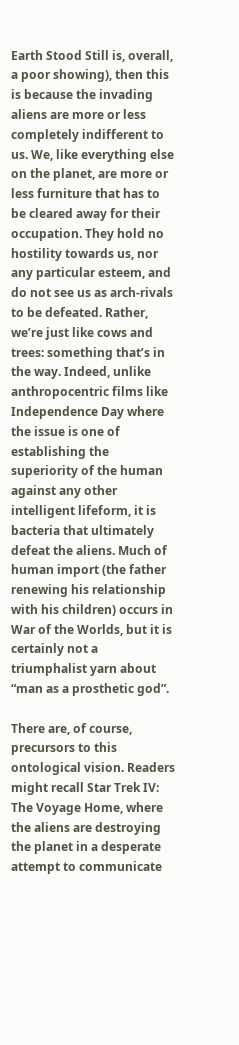Earth Stood Still is, overall, a poor showing), then this is because the invading aliens are more or less completely indifferent to us. We, like everything else on the planet, are more or less furniture that has to be cleared away for their occupation. They hold no hostility towards us, nor any particular esteem, and do not see us as arch-rivals to be defeated. Rather, we’re just like cows and trees: something that’s in the way. Indeed, unlike anthropocentric films like Independence Day where the issue is one of establishing the superiority of the human against any other intelligent lifeform, it is bacteria that ultimately defeat the aliens. Much of human import (the father renewing his relationship with his children) occurs in War of the Worlds, but it is certainly not a triumphalist yarn about “man as a prosthetic god”.

There are, of course, precursors to this ontological vision. Readers might recall Star Trek IV: The Voyage Home, where the aliens are destroying the planet in a desperate attempt to communicate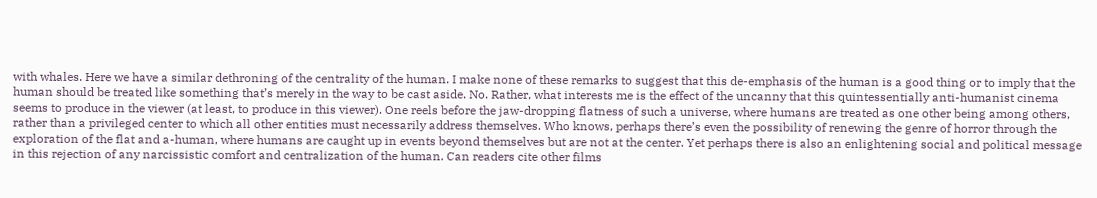with whales. Here we have a similar dethroning of the centrality of the human. I make none of these remarks to suggest that this de-emphasis of the human is a good thing or to imply that the human should be treated like something that’s merely in the way to be cast aside. No. Rather, what interests me is the effect of the uncanny that this quintessentially anti-humanist cinema seems to produce in the viewer (at least, to produce in this viewer). One reels before the jaw-dropping flatness of such a universe, where humans are treated as one other being among others, rather than a privileged center to which all other entities must necessarily address themselves. Who knows, perhaps there’s even the possibility of renewing the genre of horror through the exploration of the flat and a-human, where humans are caught up in events beyond themselves but are not at the center. Yet perhaps there is also an enlightening social and political message in this rejection of any narcissistic comfort and centralization of the human. Can readers cite other films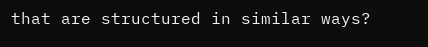that are structured in similar ways?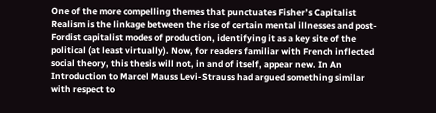One of the more compelling themes that punctuates Fisher’s Capitalist Realism is the linkage between the rise of certain mental illnesses and post-Fordist capitalist modes of production, identifying it as a key site of the political (at least virtually). Now, for readers familiar with French inflected social theory, this thesis will not, in and of itself, appear new. In An Introduction to Marcel Mauss Levi-Strauss had argued something similar with respect to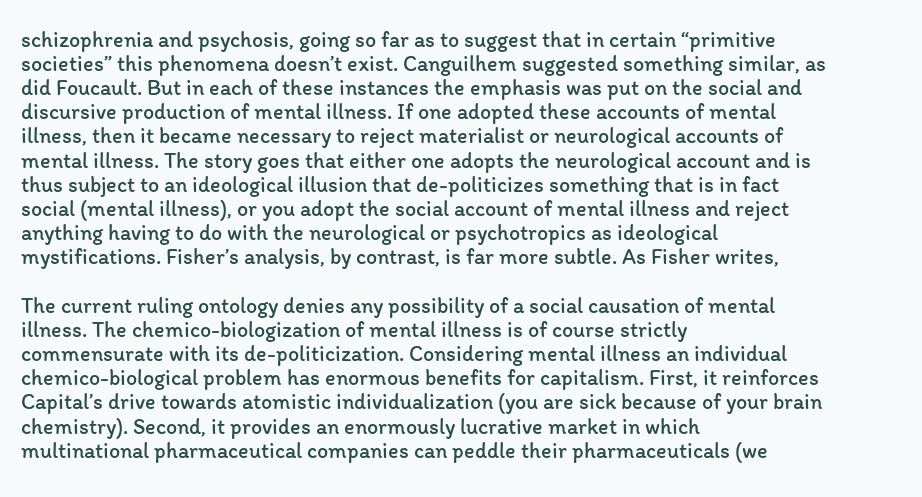schizophrenia and psychosis, going so far as to suggest that in certain “primitive societies” this phenomena doesn’t exist. Canguilhem suggested something similar, as did Foucault. But in each of these instances the emphasis was put on the social and discursive production of mental illness. If one adopted these accounts of mental illness, then it became necessary to reject materialist or neurological accounts of mental illness. The story goes that either one adopts the neurological account and is thus subject to an ideological illusion that de-politicizes something that is in fact social (mental illness), or you adopt the social account of mental illness and reject anything having to do with the neurological or psychotropics as ideological mystifications. Fisher’s analysis, by contrast, is far more subtle. As Fisher writes,

The current ruling ontology denies any possibility of a social causation of mental illness. The chemico-biologization of mental illness is of course strictly commensurate with its de-politicization. Considering mental illness an individual chemico-biological problem has enormous benefits for capitalism. First, it reinforces Capital’s drive towards atomistic individualization (you are sick because of your brain chemistry). Second, it provides an enormously lucrative market in which multinational pharmaceutical companies can peddle their pharmaceuticals (we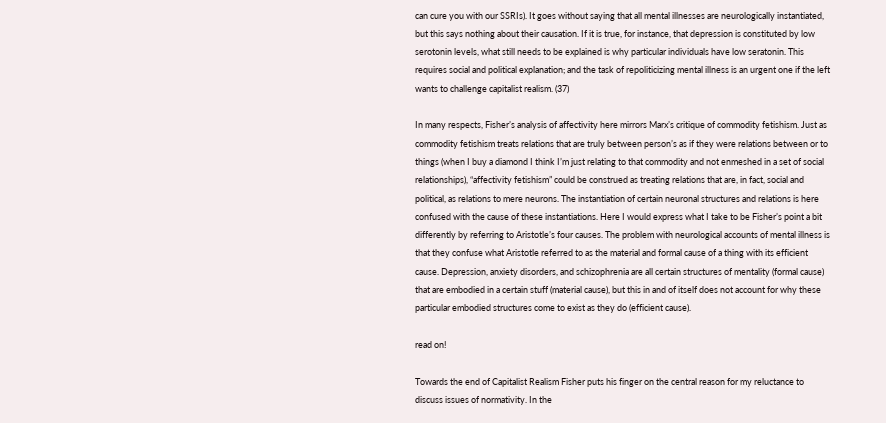can cure you with our SSRIs). It goes without saying that all mental illnesses are neurologically instantiated, but this says nothing about their causation. If it is true, for instance, that depression is constituted by low serotonin levels, what still needs to be explained is why particular individuals have low seratonin. This requires social and political explanation; and the task of repoliticizing mental illness is an urgent one if the left wants to challenge capitalist realism. (37)

In many respects, Fisher’s analysis of affectivity here mirrors Marx’s critique of commodity fetishism. Just as commodity fetishism treats relations that are truly between person’s as if they were relations between or to things (when I buy a diamond I think I’m just relating to that commodity and not enmeshed in a set of social relationships), “affectivity fetishism” could be construed as treating relations that are, in fact, social and political, as relations to mere neurons. The instantiation of certain neuronal structures and relations is here confused with the cause of these instantiations. Here I would express what I take to be Fisher’s point a bit differently by referring to Aristotle’s four causes. The problem with neurological accounts of mental illness is that they confuse what Aristotle referred to as the material and formal cause of a thing with its efficient cause. Depression, anxiety disorders, and schizophrenia are all certain structures of mentality (formal cause) that are embodied in a certain stuff (material cause), but this in and of itself does not account for why these particular embodied structures come to exist as they do (efficient cause).

read on!

Towards the end of Capitalist Realism Fisher puts his finger on the central reason for my reluctance to discuss issues of normativity. In the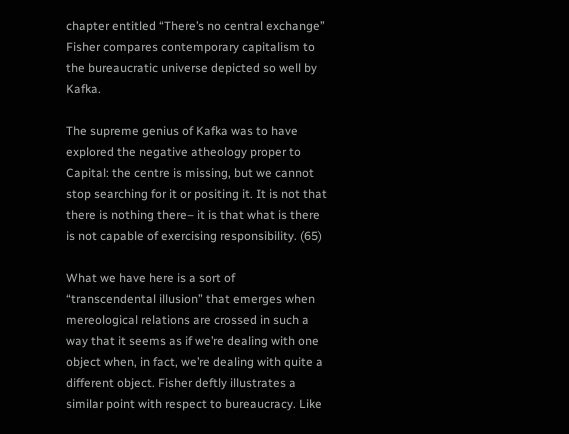chapter entitled “There’s no central exchange” Fisher compares contemporary capitalism to the bureaucratic universe depicted so well by Kafka.

The supreme genius of Kafka was to have explored the negative atheology proper to Capital: the centre is missing, but we cannot stop searching for it or positing it. It is not that there is nothing there– it is that what is there is not capable of exercising responsibility. (65)

What we have here is a sort of “transcendental illusion” that emerges when mereological relations are crossed in such a way that it seems as if we’re dealing with one object when, in fact, we’re dealing with quite a different object. Fisher deftly illustrates a similar point with respect to bureaucracy. Like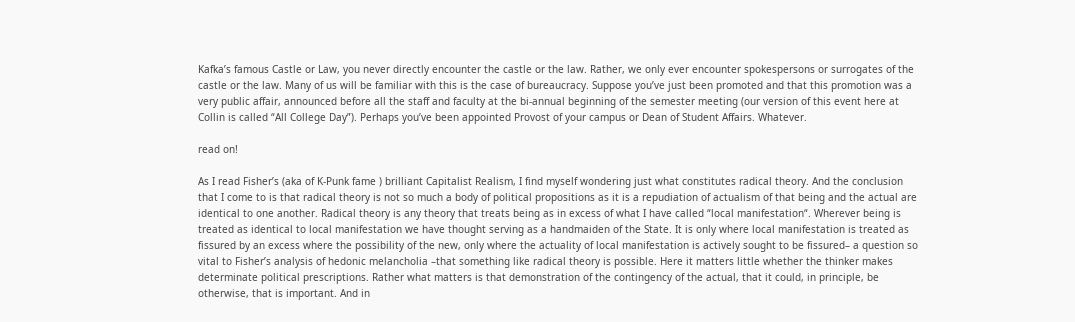Kafka’s famous Castle or Law, you never directly encounter the castle or the law. Rather, we only ever encounter spokespersons or surrogates of the castle or the law. Many of us will be familiar with this is the case of bureaucracy. Suppose you’ve just been promoted and that this promotion was a very public affair, announced before all the staff and faculty at the bi-annual beginning of the semester meeting (our version of this event here at Collin is called “All College Day”). Perhaps you’ve been appointed Provost of your campus or Dean of Student Affairs. Whatever.

read on!

As I read Fisher’s (aka of K-Punk fame ) brilliant Capitalist Realism, I find myself wondering just what constitutes radical theory. And the conclusion that I come to is that radical theory is not so much a body of political propositions as it is a repudiation of actualism of that being and the actual are identical to one another. Radical theory is any theory that treats being as in excess of what I have called “local manifestation“. Wherever being is treated as identical to local manifestation we have thought serving as a handmaiden of the State. It is only where local manifestation is treated as fissured by an excess where the possibility of the new, only where the actuality of local manifestation is actively sought to be fissured– a question so vital to Fisher’s analysis of hedonic melancholia –that something like radical theory is possible. Here it matters little whether the thinker makes determinate political prescriptions. Rather what matters is that demonstration of the contingency of the actual, that it could, in principle, be otherwise, that is important. And in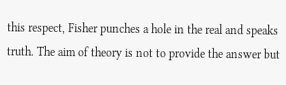this respect, Fisher punches a hole in the real and speaks truth. The aim of theory is not to provide the answer but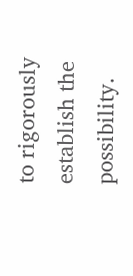to rigorously establish the possibility.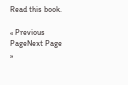Read this book.

« Previous PageNext Page »